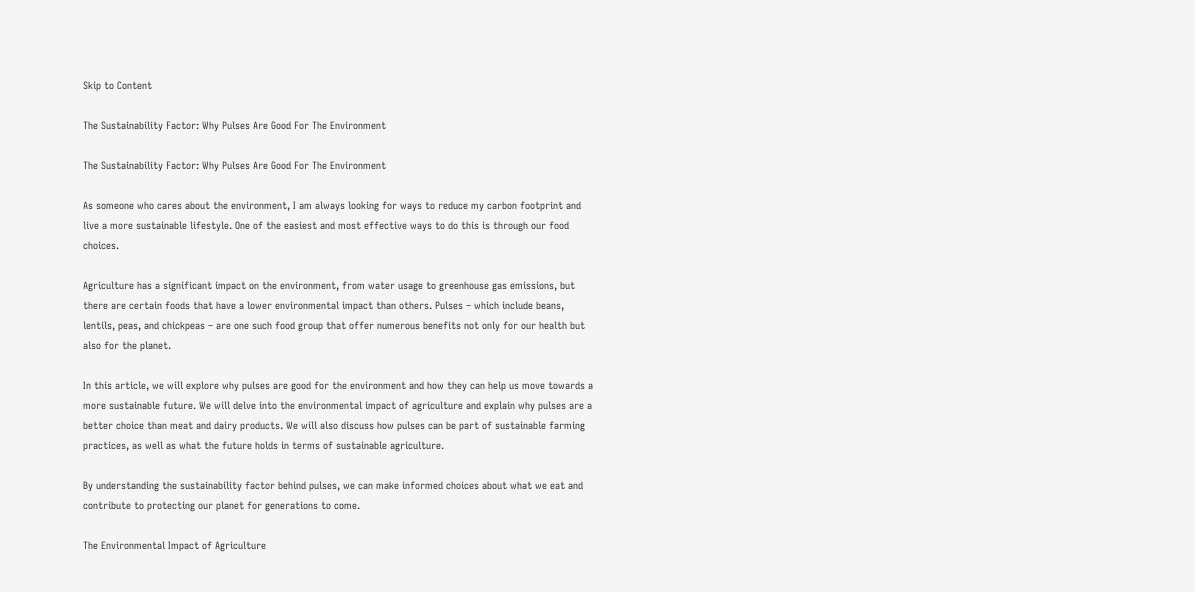Skip to Content

The Sustainability Factor: Why Pulses Are Good For The Environment

The Sustainability Factor: Why Pulses Are Good For The Environment

As someone who cares about the environment, I am always looking for ways to reduce my carbon footprint and live a more sustainable lifestyle. One of the easiest and most effective ways to do this is through our food choices.

Agriculture has a significant impact on the environment, from water usage to greenhouse gas emissions, but there are certain foods that have a lower environmental impact than others. Pulses – which include beans, lentils, peas, and chickpeas – are one such food group that offer numerous benefits not only for our health but also for the planet.

In this article, we will explore why pulses are good for the environment and how they can help us move towards a more sustainable future. We will delve into the environmental impact of agriculture and explain why pulses are a better choice than meat and dairy products. We will also discuss how pulses can be part of sustainable farming practices, as well as what the future holds in terms of sustainable agriculture.

By understanding the sustainability factor behind pulses, we can make informed choices about what we eat and contribute to protecting our planet for generations to come.

The Environmental Impact of Agriculture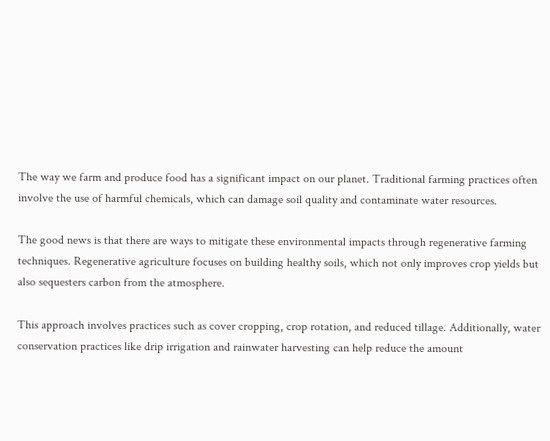The way we farm and produce food has a significant impact on our planet. Traditional farming practices often involve the use of harmful chemicals, which can damage soil quality and contaminate water resources.

The good news is that there are ways to mitigate these environmental impacts through regenerative farming techniques. Regenerative agriculture focuses on building healthy soils, which not only improves crop yields but also sequesters carbon from the atmosphere.

This approach involves practices such as cover cropping, crop rotation, and reduced tillage. Additionally, water conservation practices like drip irrigation and rainwater harvesting can help reduce the amount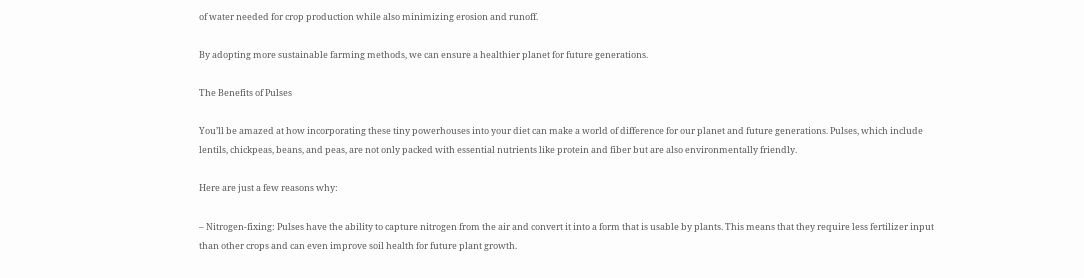of water needed for crop production while also minimizing erosion and runoff.

By adopting more sustainable farming methods, we can ensure a healthier planet for future generations.

The Benefits of Pulses

You’ll be amazed at how incorporating these tiny powerhouses into your diet can make a world of difference for our planet and future generations. Pulses, which include lentils, chickpeas, beans, and peas, are not only packed with essential nutrients like protein and fiber but are also environmentally friendly.

Here are just a few reasons why:

– Nitrogen-fixing: Pulses have the ability to capture nitrogen from the air and convert it into a form that is usable by plants. This means that they require less fertilizer input than other crops and can even improve soil health for future plant growth.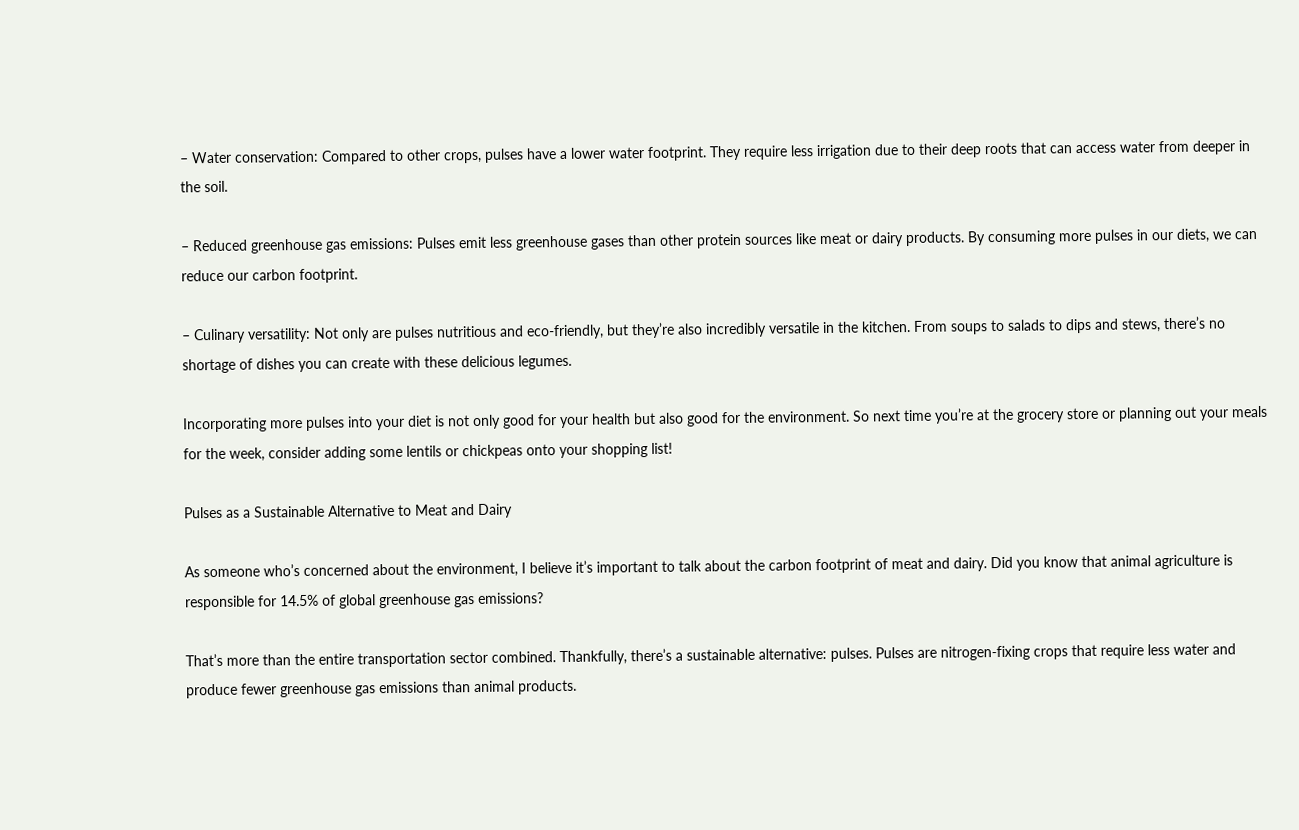– Water conservation: Compared to other crops, pulses have a lower water footprint. They require less irrigation due to their deep roots that can access water from deeper in the soil.

– Reduced greenhouse gas emissions: Pulses emit less greenhouse gases than other protein sources like meat or dairy products. By consuming more pulses in our diets, we can reduce our carbon footprint.

– Culinary versatility: Not only are pulses nutritious and eco-friendly, but they’re also incredibly versatile in the kitchen. From soups to salads to dips and stews, there’s no shortage of dishes you can create with these delicious legumes.

Incorporating more pulses into your diet is not only good for your health but also good for the environment. So next time you’re at the grocery store or planning out your meals for the week, consider adding some lentils or chickpeas onto your shopping list!

Pulses as a Sustainable Alternative to Meat and Dairy

As someone who’s concerned about the environment, I believe it’s important to talk about the carbon footprint of meat and dairy. Did you know that animal agriculture is responsible for 14.5% of global greenhouse gas emissions?

That’s more than the entire transportation sector combined. Thankfully, there’s a sustainable alternative: pulses. Pulses are nitrogen-fixing crops that require less water and produce fewer greenhouse gas emissions than animal products.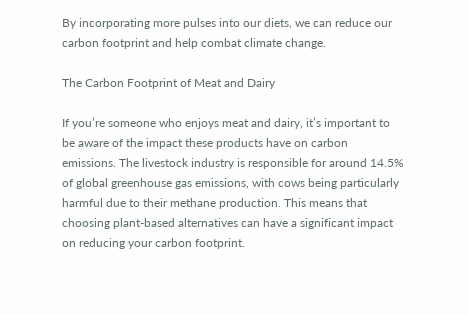By incorporating more pulses into our diets, we can reduce our carbon footprint and help combat climate change.

The Carbon Footprint of Meat and Dairy

If you’re someone who enjoys meat and dairy, it’s important to be aware of the impact these products have on carbon emissions. The livestock industry is responsible for around 14.5% of global greenhouse gas emissions, with cows being particularly harmful due to their methane production. This means that choosing plant-based alternatives can have a significant impact on reducing your carbon footprint.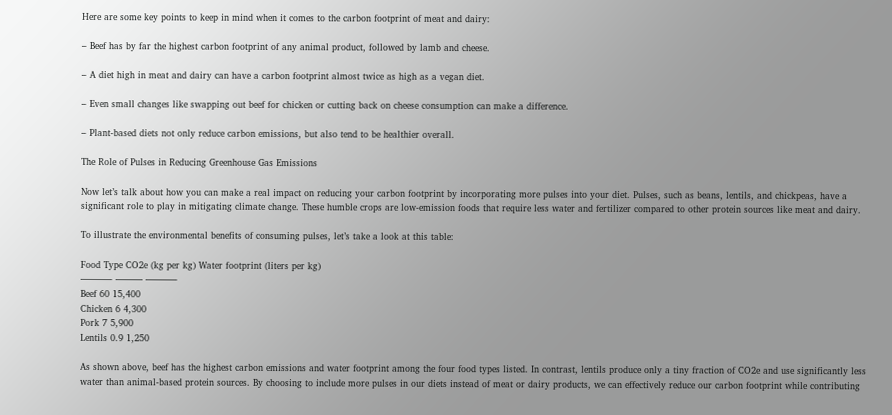Here are some key points to keep in mind when it comes to the carbon footprint of meat and dairy:

– Beef has by far the highest carbon footprint of any animal product, followed by lamb and cheese.

– A diet high in meat and dairy can have a carbon footprint almost twice as high as a vegan diet.

– Even small changes like swapping out beef for chicken or cutting back on cheese consumption can make a difference.

– Plant-based diets not only reduce carbon emissions, but also tend to be healthier overall.

The Role of Pulses in Reducing Greenhouse Gas Emissions

Now let’s talk about how you can make a real impact on reducing your carbon footprint by incorporating more pulses into your diet. Pulses, such as beans, lentils, and chickpeas, have a significant role to play in mitigating climate change. These humble crops are low-emission foods that require less water and fertilizer compared to other protein sources like meat and dairy.

To illustrate the environmental benefits of consuming pulses, let’s take a look at this table:

Food Type CO2e (kg per kg) Water footprint (liters per kg)
———– ——— ———–
Beef 60 15,400
Chicken 6 4,300
Pork 7 5,900
Lentils 0.9 1,250

As shown above, beef has the highest carbon emissions and water footprint among the four food types listed. In contrast, lentils produce only a tiny fraction of CO2e and use significantly less water than animal-based protein sources. By choosing to include more pulses in our diets instead of meat or dairy products, we can effectively reduce our carbon footprint while contributing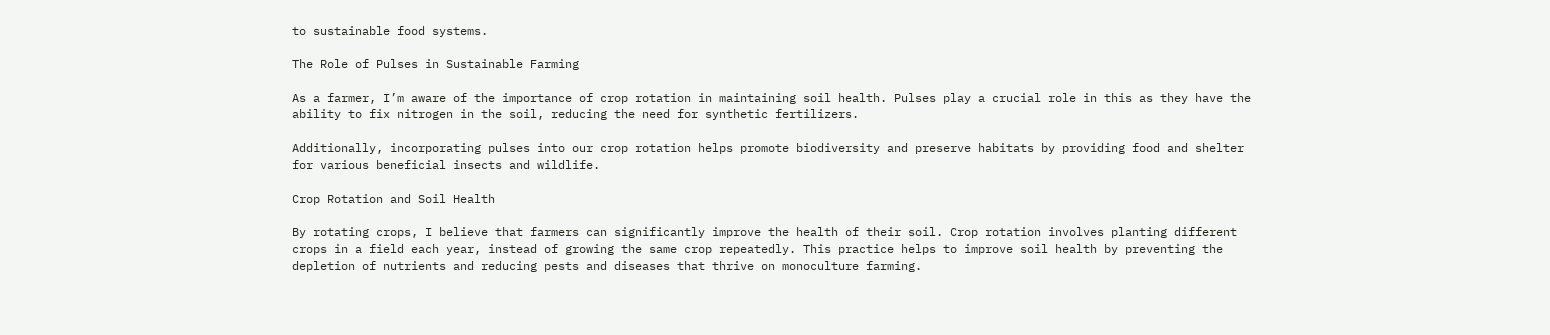to sustainable food systems.

The Role of Pulses in Sustainable Farming

As a farmer, I’m aware of the importance of crop rotation in maintaining soil health. Pulses play a crucial role in this as they have the ability to fix nitrogen in the soil, reducing the need for synthetic fertilizers.

Additionally, incorporating pulses into our crop rotation helps promote biodiversity and preserve habitats by providing food and shelter for various beneficial insects and wildlife.

Crop Rotation and Soil Health

By rotating crops, I believe that farmers can significantly improve the health of their soil. Crop rotation involves planting different crops in a field each year, instead of growing the same crop repeatedly. This practice helps to improve soil health by preventing the depletion of nutrients and reducing pests and diseases that thrive on monoculture farming.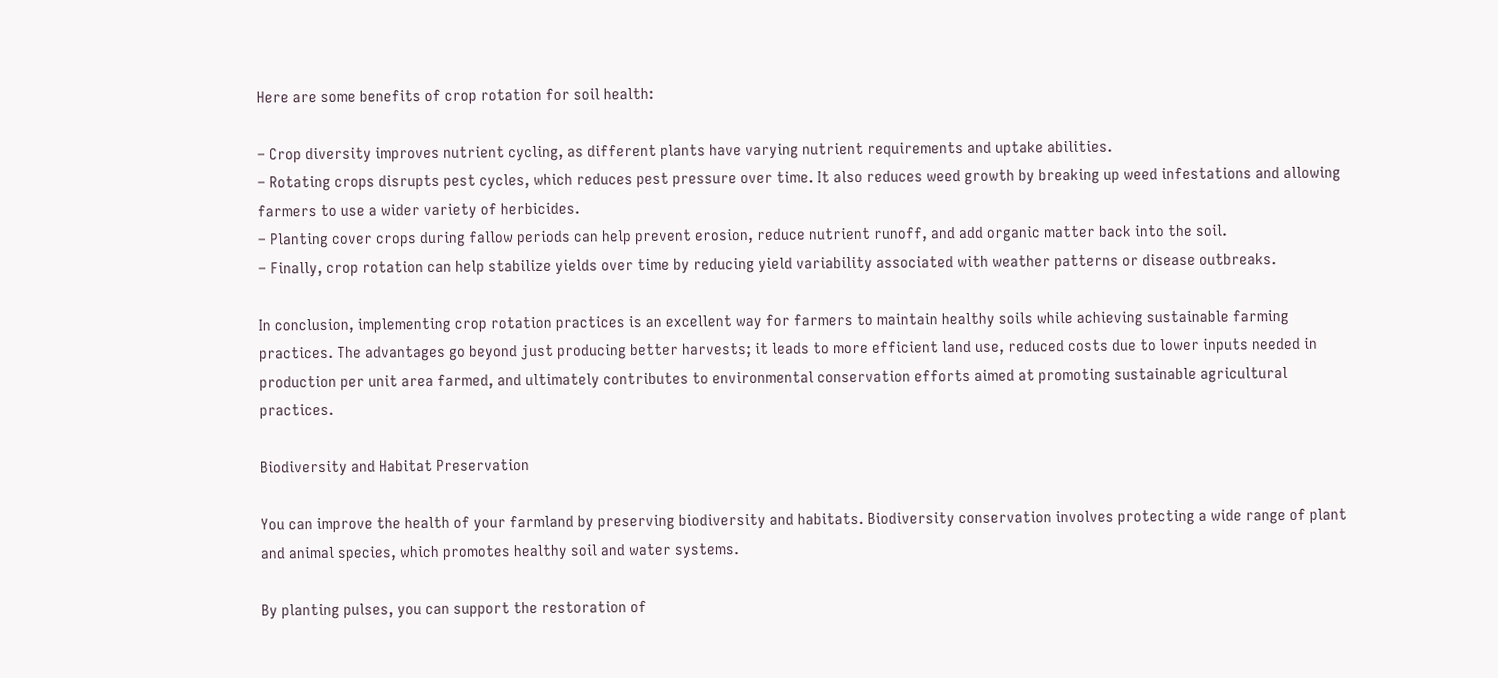Here are some benefits of crop rotation for soil health:

– Crop diversity improves nutrient cycling, as different plants have varying nutrient requirements and uptake abilities.
– Rotating crops disrupts pest cycles, which reduces pest pressure over time. It also reduces weed growth by breaking up weed infestations and allowing farmers to use a wider variety of herbicides.
– Planting cover crops during fallow periods can help prevent erosion, reduce nutrient runoff, and add organic matter back into the soil.
– Finally, crop rotation can help stabilize yields over time by reducing yield variability associated with weather patterns or disease outbreaks.

In conclusion, implementing crop rotation practices is an excellent way for farmers to maintain healthy soils while achieving sustainable farming practices. The advantages go beyond just producing better harvests; it leads to more efficient land use, reduced costs due to lower inputs needed in production per unit area farmed, and ultimately contributes to environmental conservation efforts aimed at promoting sustainable agricultural practices.

Biodiversity and Habitat Preservation

You can improve the health of your farmland by preserving biodiversity and habitats. Biodiversity conservation involves protecting a wide range of plant and animal species, which promotes healthy soil and water systems.

By planting pulses, you can support the restoration of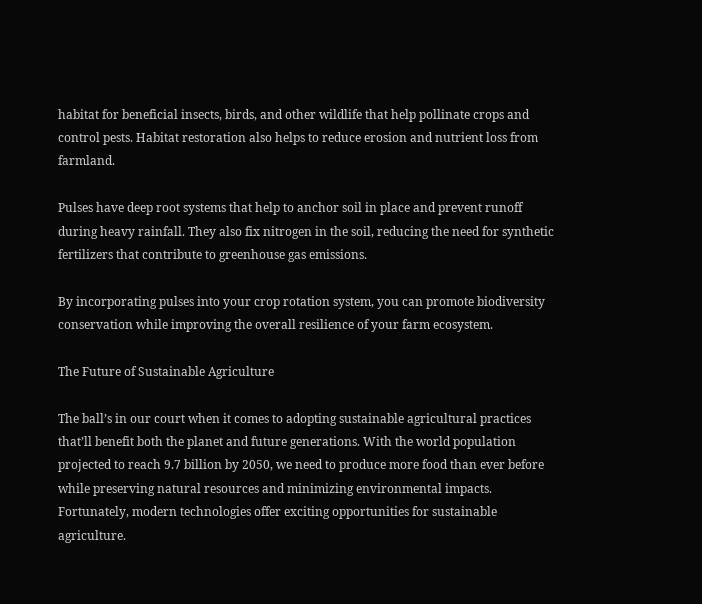habitat for beneficial insects, birds, and other wildlife that help pollinate crops and control pests. Habitat restoration also helps to reduce erosion and nutrient loss from farmland.

Pulses have deep root systems that help to anchor soil in place and prevent runoff during heavy rainfall. They also fix nitrogen in the soil, reducing the need for synthetic fertilizers that contribute to greenhouse gas emissions.

By incorporating pulses into your crop rotation system, you can promote biodiversity conservation while improving the overall resilience of your farm ecosystem.

The Future of Sustainable Agriculture

The ball’s in our court when it comes to adopting sustainable agricultural practices that’ll benefit both the planet and future generations. With the world population projected to reach 9.7 billion by 2050, we need to produce more food than ever before while preserving natural resources and minimizing environmental impacts. Fortunately, modern technologies offer exciting opportunities for sustainable agriculture.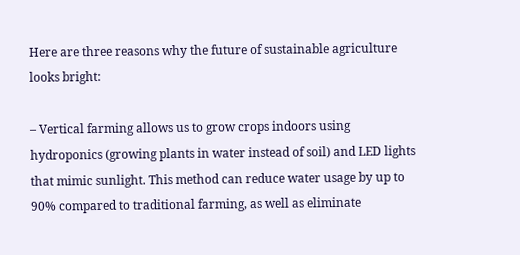Here are three reasons why the future of sustainable agriculture looks bright:

– Vertical farming allows us to grow crops indoors using hydroponics (growing plants in water instead of soil) and LED lights that mimic sunlight. This method can reduce water usage by up to 90% compared to traditional farming, as well as eliminate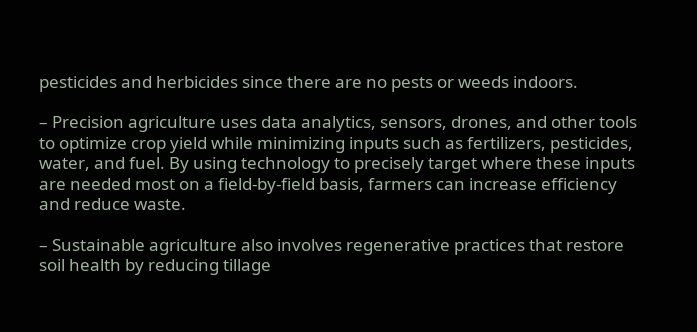pesticides and herbicides since there are no pests or weeds indoors.

– Precision agriculture uses data analytics, sensors, drones, and other tools to optimize crop yield while minimizing inputs such as fertilizers, pesticides, water, and fuel. By using technology to precisely target where these inputs are needed most on a field-by-field basis, farmers can increase efficiency and reduce waste.

– Sustainable agriculture also involves regenerative practices that restore soil health by reducing tillage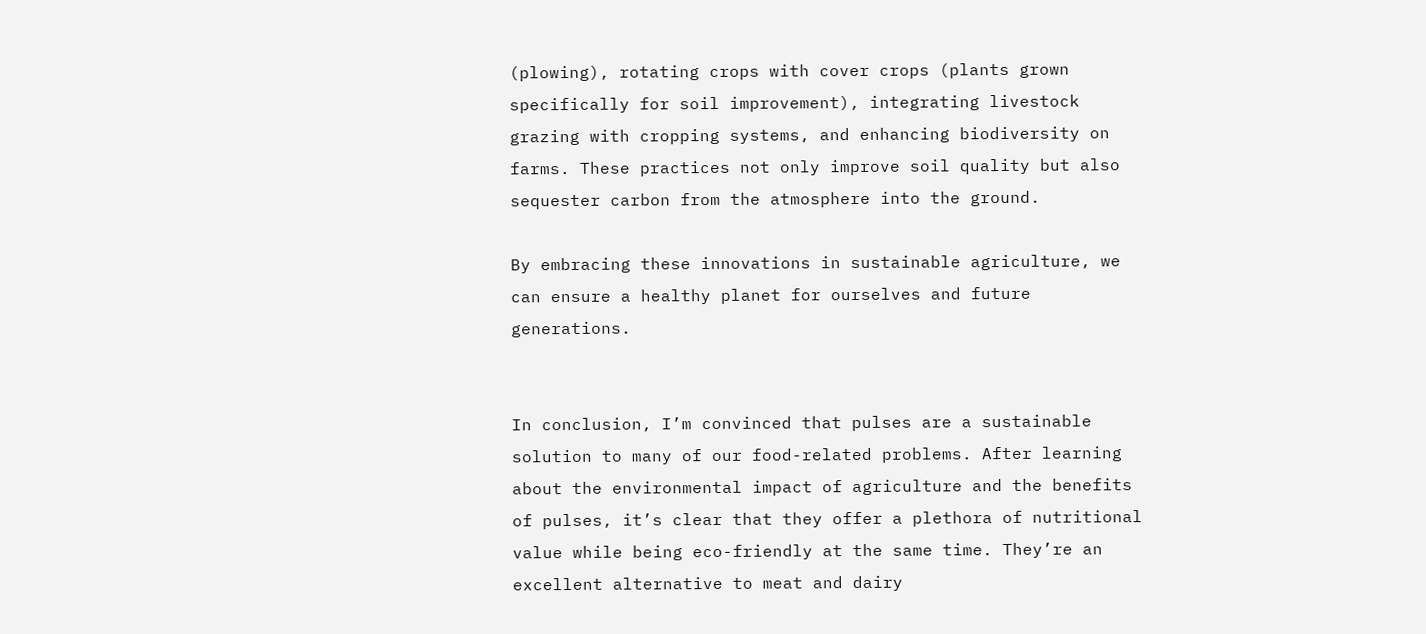(plowing), rotating crops with cover crops (plants grown specifically for soil improvement), integrating livestock grazing with cropping systems, and enhancing biodiversity on farms. These practices not only improve soil quality but also sequester carbon from the atmosphere into the ground.

By embracing these innovations in sustainable agriculture, we can ensure a healthy planet for ourselves and future generations.


In conclusion, I’m convinced that pulses are a sustainable solution to many of our food-related problems. After learning about the environmental impact of agriculture and the benefits of pulses, it’s clear that they offer a plethora of nutritional value while being eco-friendly at the same time. They’re an excellent alternative to meat and dairy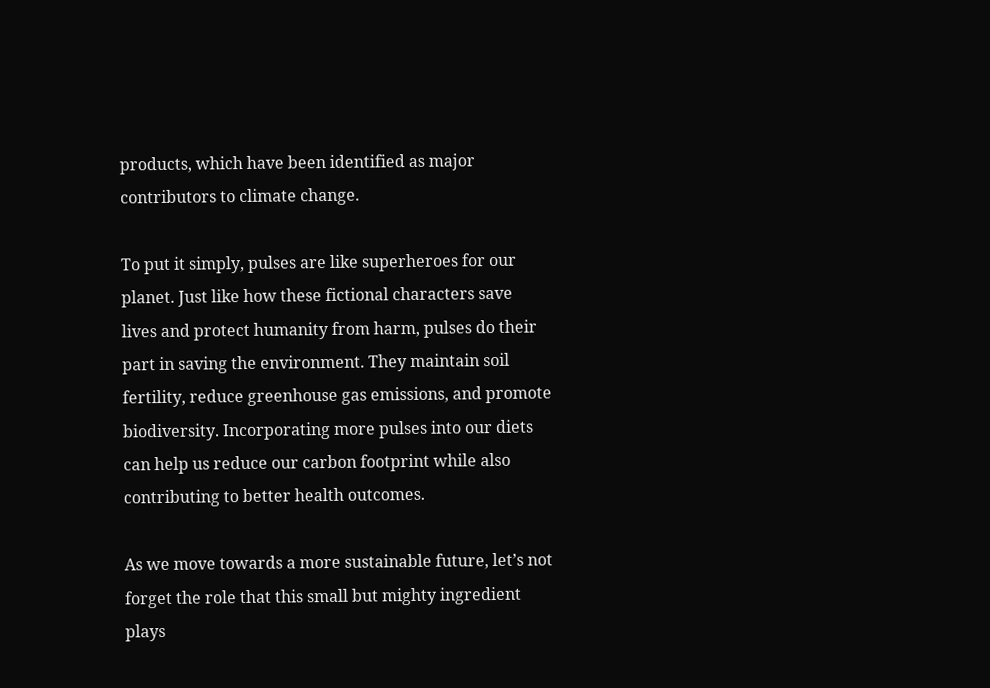products, which have been identified as major contributors to climate change.

To put it simply, pulses are like superheroes for our planet. Just like how these fictional characters save lives and protect humanity from harm, pulses do their part in saving the environment. They maintain soil fertility, reduce greenhouse gas emissions, and promote biodiversity. Incorporating more pulses into our diets can help us reduce our carbon footprint while also contributing to better health outcomes.

As we move towards a more sustainable future, let’s not forget the role that this small but mighty ingredient plays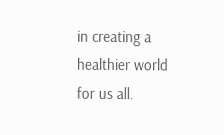in creating a healthier world for us all.